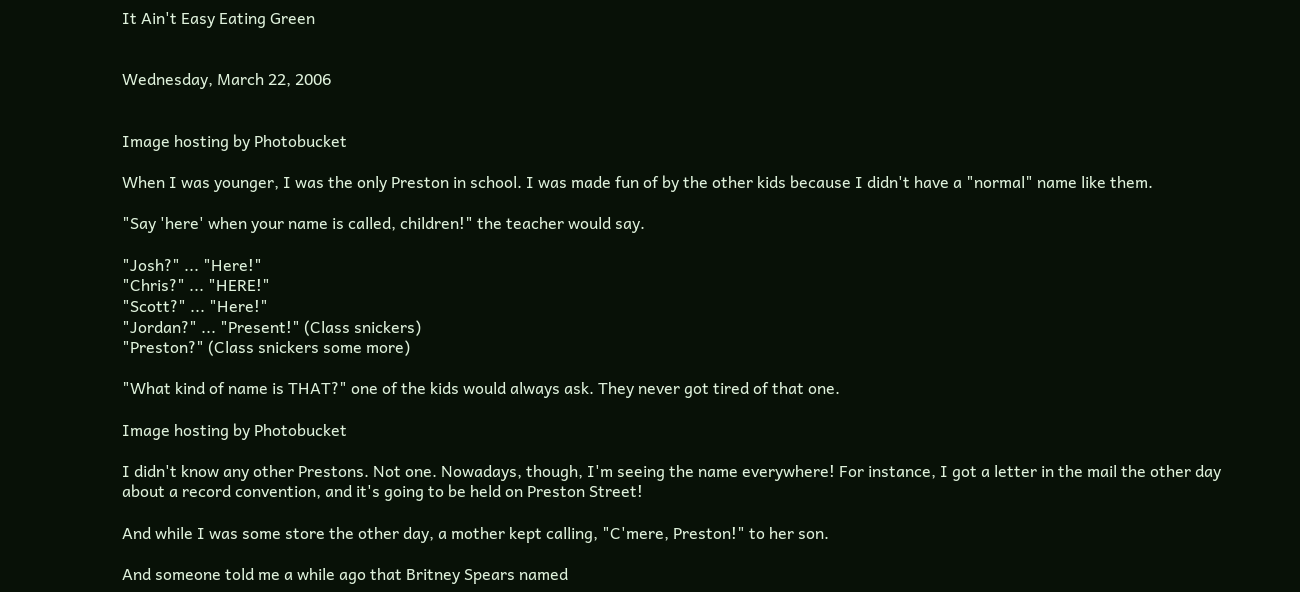It Ain't Easy Eating Green


Wednesday, March 22, 2006


Image hosting by Photobucket

When I was younger, I was the only Preston in school. I was made fun of by the other kids because I didn't have a "normal" name like them.

"Say 'here' when your name is called, children!" the teacher would say.

"Josh?" ... "Here!"
"Chris?" ... "HERE!"
"Scott?" ... "Here!"
"Jordan?" ... "Present!" (Class snickers)
"Preston?" (Class snickers some more)

"What kind of name is THAT?" one of the kids would always ask. They never got tired of that one.

Image hosting by Photobucket

I didn't know any other Prestons. Not one. Nowadays, though, I'm seeing the name everywhere! For instance, I got a letter in the mail the other day about a record convention, and it's going to be held on Preston Street!

And while I was some store the other day, a mother kept calling, "C'mere, Preston!" to her son.

And someone told me a while ago that Britney Spears named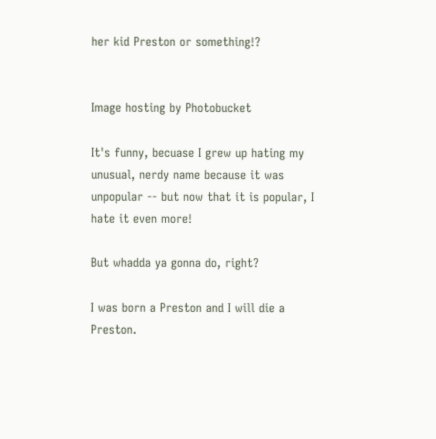her kid Preston or something!?


Image hosting by Photobucket

It's funny, becuase I grew up hating my unusual, nerdy name because it was unpopular -- but now that it is popular, I hate it even more!

But whadda ya gonna do, right?

I was born a Preston and I will die a Preston.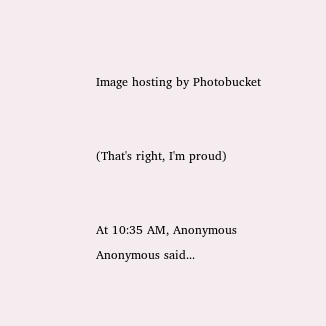Image hosting by Photobucket


(That's right, I'm proud)


At 10:35 AM, Anonymous Anonymous said...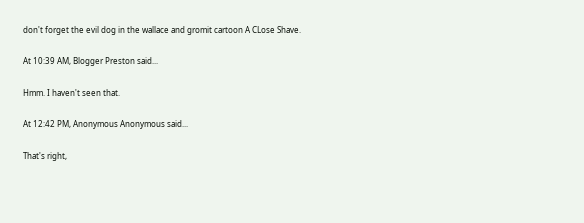don't forget the evil dog in the wallace and gromit cartoon A CLose Shave.

At 10:39 AM, Blogger Preston said...

Hmm. I haven't seen that.

At 12:42 PM, Anonymous Anonymous said...

That's right,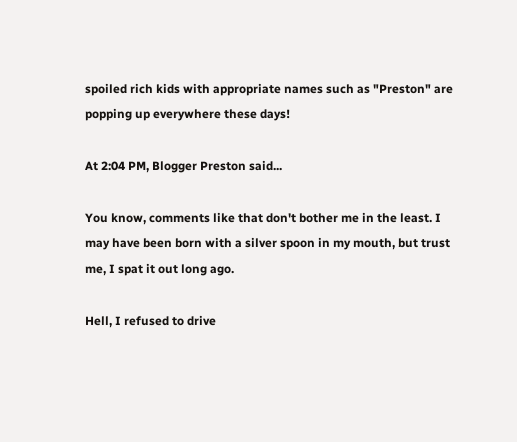spoiled rich kids with appropriate names such as "Preston" are popping up everywhere these days!

At 2:04 PM, Blogger Preston said...

You know, comments like that don't bother me in the least. I may have been born with a silver spoon in my mouth, but trust me, I spat it out long ago.

Hell, I refused to drive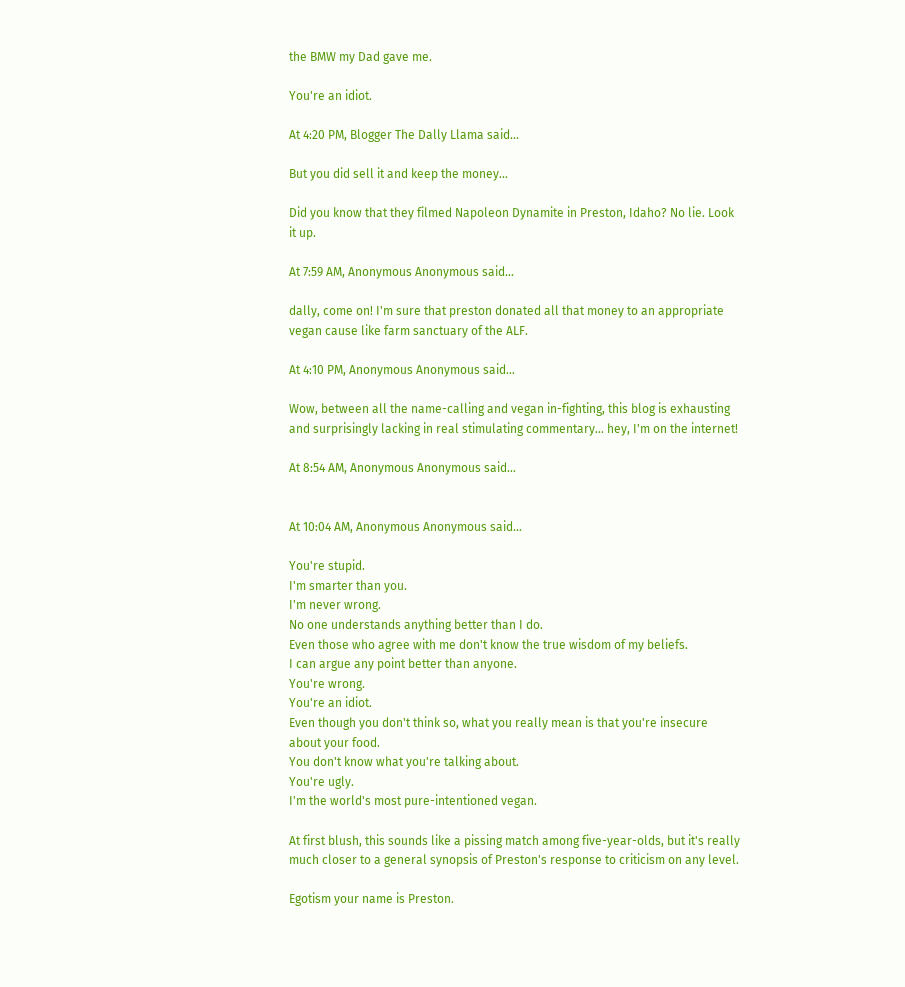the BMW my Dad gave me.

You're an idiot.

At 4:20 PM, Blogger The Dally Llama said...

But you did sell it and keep the money...

Did you know that they filmed Napoleon Dynamite in Preston, Idaho? No lie. Look it up.

At 7:59 AM, Anonymous Anonymous said...

dally, come on! I'm sure that preston donated all that money to an appropriate vegan cause like farm sanctuary of the ALF.

At 4:10 PM, Anonymous Anonymous said...

Wow, between all the name-calling and vegan in-fighting, this blog is exhausting and surprisingly lacking in real stimulating commentary... hey, I'm on the internet!

At 8:54 AM, Anonymous Anonymous said...


At 10:04 AM, Anonymous Anonymous said...

You're stupid.
I'm smarter than you.
I'm never wrong.
No one understands anything better than I do.
Even those who agree with me don't know the true wisdom of my beliefs.
I can argue any point better than anyone.
You're wrong.
You're an idiot.
Even though you don't think so, what you really mean is that you're insecure about your food.
You don't know what you're talking about.
You're ugly.
I'm the world's most pure-intentioned vegan.

At first blush, this sounds like a pissing match among five-year-olds, but it's really much closer to a general synopsis of Preston's response to criticism on any level.

Egotism your name is Preston.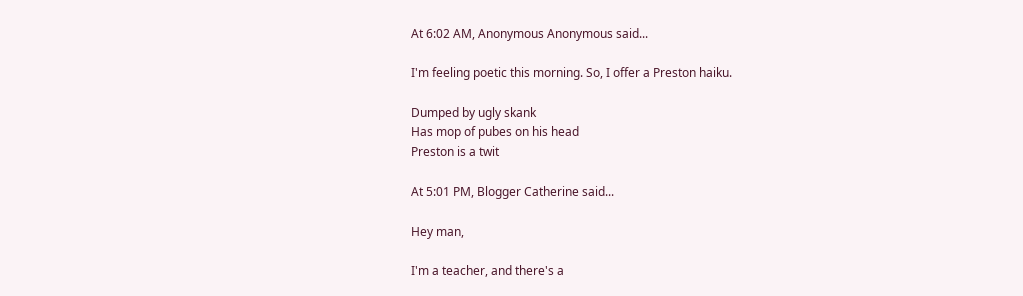At 6:02 AM, Anonymous Anonymous said...

I'm feeling poetic this morning. So, I offer a Preston haiku.

Dumped by ugly skank
Has mop of pubes on his head
Preston is a twit

At 5:01 PM, Blogger Catherine said...

Hey man,

I'm a teacher, and there's a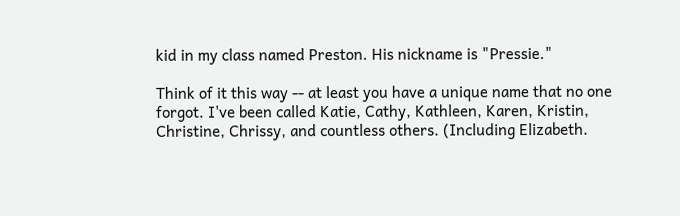kid in my class named Preston. His nickname is "Pressie."

Think of it this way -- at least you have a unique name that no one forgot. I've been called Katie, Cathy, Kathleen, Karen, Kristin, Christine, Chrissy, and countless others. (Including Elizabeth.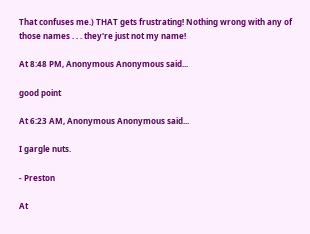That confuses me.) THAT gets frustrating! Nothing wrong with any of those names . . . they're just not my name!

At 8:48 PM, Anonymous Anonymous said...

good point

At 6:23 AM, Anonymous Anonymous said...

I gargle nuts.

- Preston

At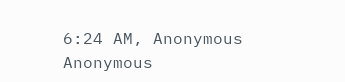6:24 AM, Anonymous Anonymous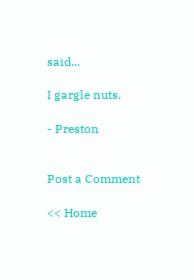said...

I gargle nuts.

- Preston


Post a Comment

<< Home